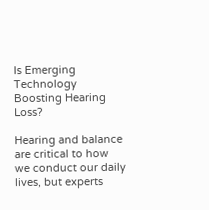Is Emerging Technology Boosting Hearing Loss?

Hearing and balance are critical to how we conduct our daily lives, but experts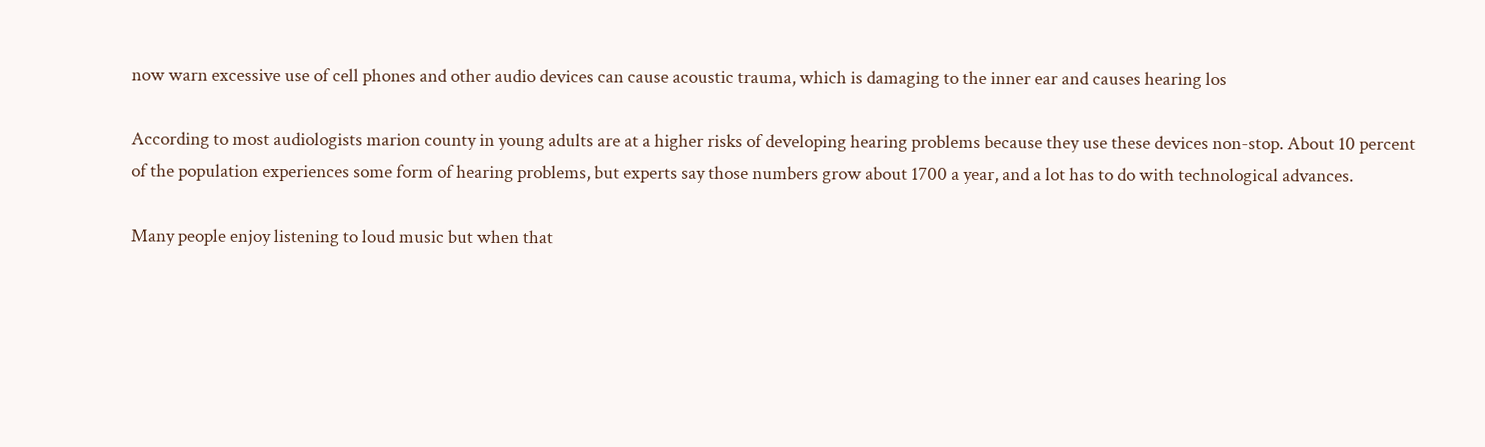now warn excessive use of cell phones and other audio devices can cause acoustic trauma, which is damaging to the inner ear and causes hearing los

According to most audiologists marion county in young adults are at a higher risks of developing hearing problems because they use these devices non-stop. About 10 percent of the population experiences some form of hearing problems, but experts say those numbers grow about 1700 a year, and a lot has to do with technological advances.

Many people enjoy listening to loud music but when that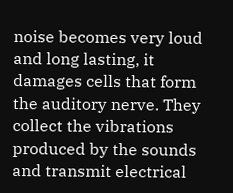noise becomes very loud and long lasting, it damages cells that form the auditory nerve. They collect the vibrations produced by the sounds and transmit electrical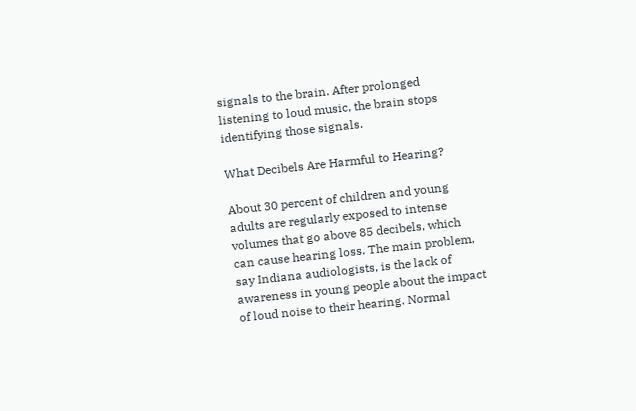signals to the brain. After prolonged listening to loud music, the brain stops identifying those signals.

What Decibels Are Harmful to Hearing?

About 30 percent of children and young adults are regularly exposed to intense volumes that go above 85 decibels, which can cause hearing loss. The main problem, say Indiana audiologists, is the lack of awareness in young people about the impact of loud noise to their hearing. Normal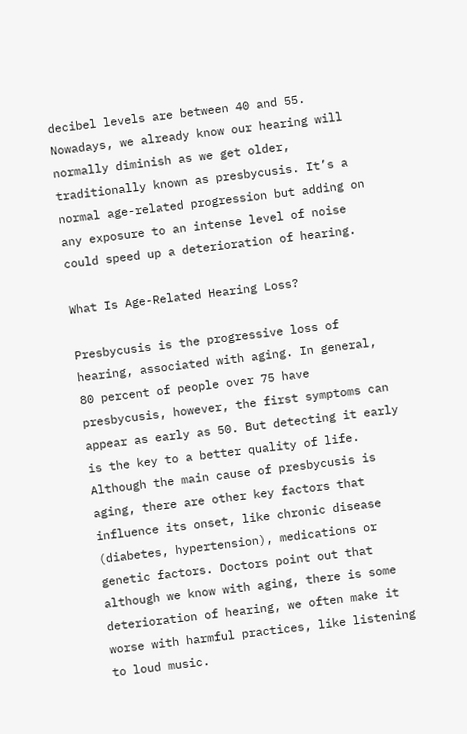decibel levels are between 40 and 55. Nowadays, we already know our hearing will normally diminish as we get older, traditionally known as presbycusis. It’s a normal age-related progression but adding on any exposure to an intense level of noise could speed up a deterioration of hearing.

What Is Age-Related Hearing Loss?

Presbycusis is the progressive loss of hearing, associated with aging. In general, 80 percent of people over 75 have presbycusis, however, the first symptoms can appear as early as 50. But detecting it early is the key to a better quality of life. Although the main cause of presbycusis is aging, there are other key factors that influence its onset, like chronic disease (diabetes, hypertension), medications or genetic factors. Doctors point out that although we know with aging, there is some deterioration of hearing, we often make it worse with harmful practices, like listening to loud music.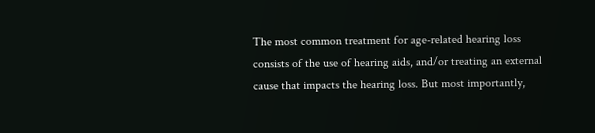The most common treatment for age-related hearing loss consists of the use of hearing aids, and/or treating an external cause that impacts the hearing loss. But most importantly,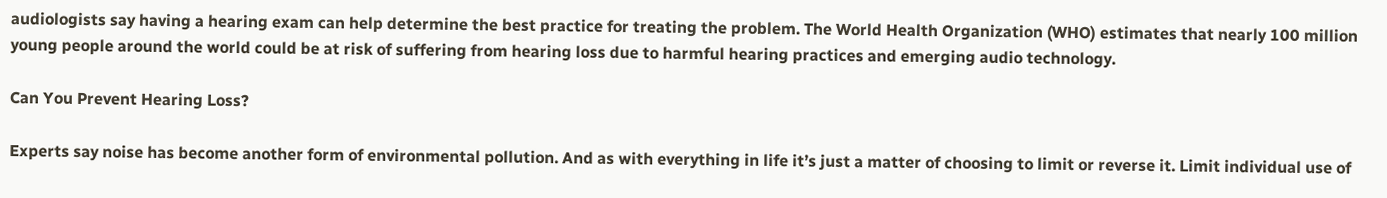audiologists say having a hearing exam can help determine the best practice for treating the problem. The World Health Organization (WHO) estimates that nearly 100 million young people around the world could be at risk of suffering from hearing loss due to harmful hearing practices and emerging audio technology.

Can You Prevent Hearing Loss?

Experts say noise has become another form of environmental pollution. And as with everything in life it’s just a matter of choosing to limit or reverse it. Limit individual use of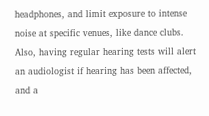headphones, and limit exposure to intense noise at specific venues, like dance clubs. Also, having regular hearing tests will alert an audiologist if hearing has been affected, and a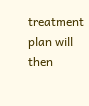treatment plan will then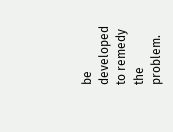be developed to remedy the problem.